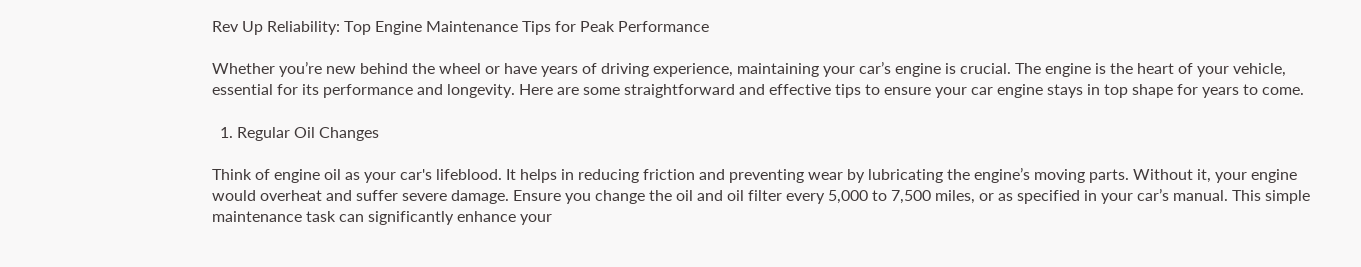Rev Up Reliability: Top Engine Maintenance Tips for Peak Performance

Whether you’re new behind the wheel or have years of driving experience, maintaining your car’s engine is crucial. The engine is the heart of your vehicle, essential for its performance and longevity. Here are some straightforward and effective tips to ensure your car engine stays in top shape for years to come.

  1. Regular Oil Changes

Think of engine oil as your car's lifeblood. It helps in reducing friction and preventing wear by lubricating the engine’s moving parts. Without it, your engine would overheat and suffer severe damage. Ensure you change the oil and oil filter every 5,000 to 7,500 miles, or as specified in your car’s manual. This simple maintenance task can significantly enhance your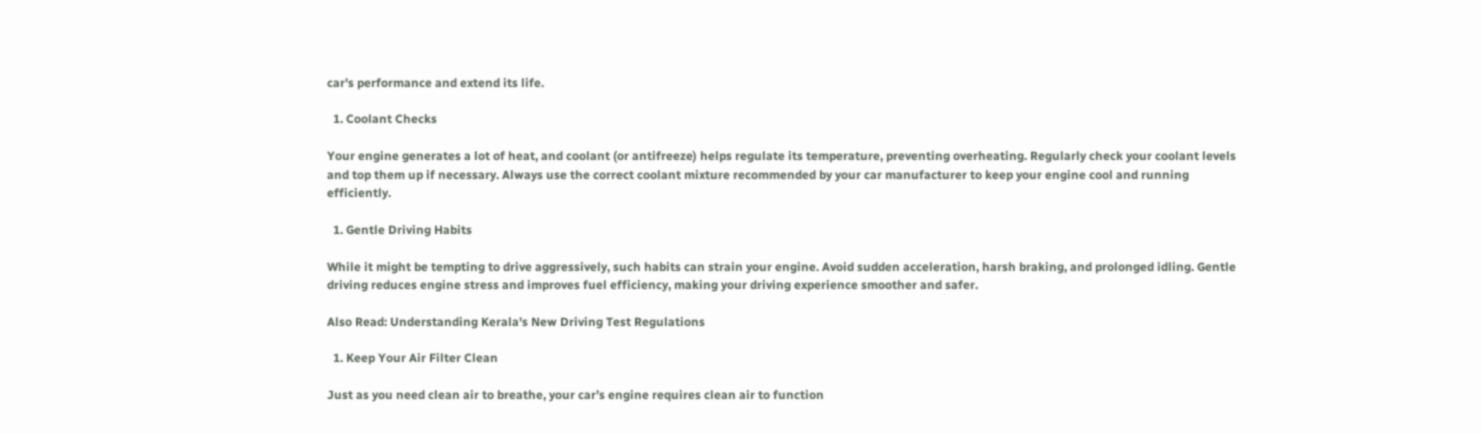car's performance and extend its life.

  1. Coolant Checks

Your engine generates a lot of heat, and coolant (or antifreeze) helps regulate its temperature, preventing overheating. Regularly check your coolant levels and top them up if necessary. Always use the correct coolant mixture recommended by your car manufacturer to keep your engine cool and running efficiently.

  1. Gentle Driving Habits

While it might be tempting to drive aggressively, such habits can strain your engine. Avoid sudden acceleration, harsh braking, and prolonged idling. Gentle driving reduces engine stress and improves fuel efficiency, making your driving experience smoother and safer.

Also Read: Understanding Kerala's New Driving Test Regulations

  1. Keep Your Air Filter Clean

Just as you need clean air to breathe, your car’s engine requires clean air to function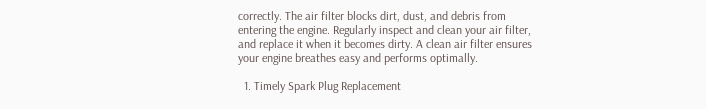correctly. The air filter blocks dirt, dust, and debris from entering the engine. Regularly inspect and clean your air filter, and replace it when it becomes dirty. A clean air filter ensures your engine breathes easy and performs optimally.

  1. Timely Spark Plug Replacement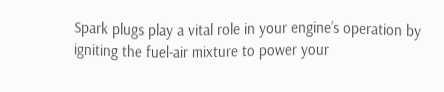Spark plugs play a vital role in your engine’s operation by igniting the fuel-air mixture to power your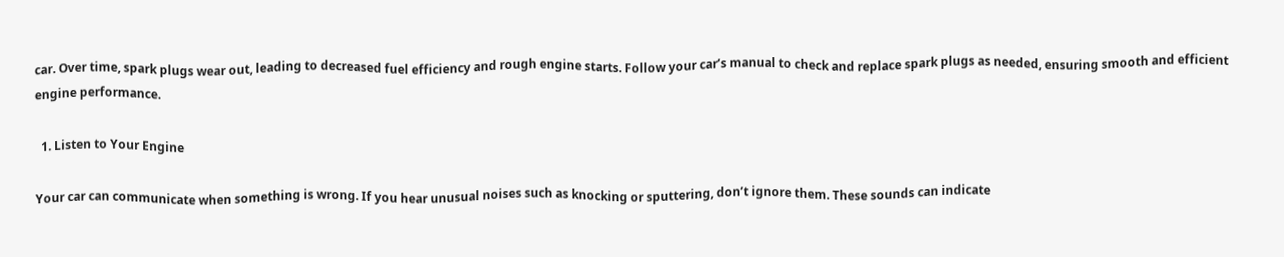car. Over time, spark plugs wear out, leading to decreased fuel efficiency and rough engine starts. Follow your car’s manual to check and replace spark plugs as needed, ensuring smooth and efficient engine performance.

  1. Listen to Your Engine

Your car can communicate when something is wrong. If you hear unusual noises such as knocking or sputtering, don’t ignore them. These sounds can indicate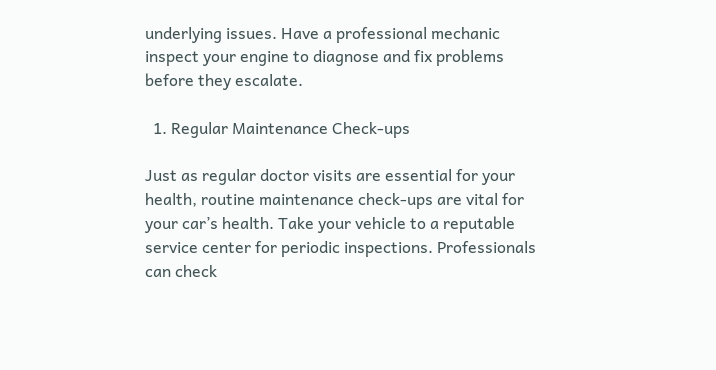underlying issues. Have a professional mechanic inspect your engine to diagnose and fix problems before they escalate.

  1. Regular Maintenance Check-ups

Just as regular doctor visits are essential for your health, routine maintenance check-ups are vital for your car’s health. Take your vehicle to a reputable service center for periodic inspections. Professionals can check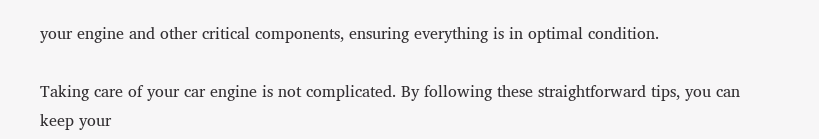your engine and other critical components, ensuring everything is in optimal condition.

Taking care of your car engine is not complicated. By following these straightforward tips, you can keep your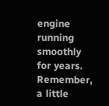engine running smoothly for years. Remember, a little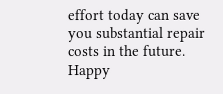effort today can save you substantial repair costs in the future. Happy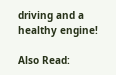driving and a healthy engine!

Also Read: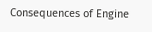Consequences of Engine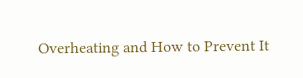Overheating and How to Prevent It